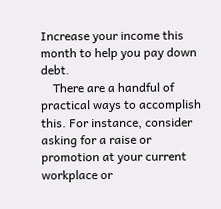Increase your income this month to help you pay down debt.
    There are a handful of practical ways to accomplish this. For instance, consider asking for a raise or promotion at your current workplace or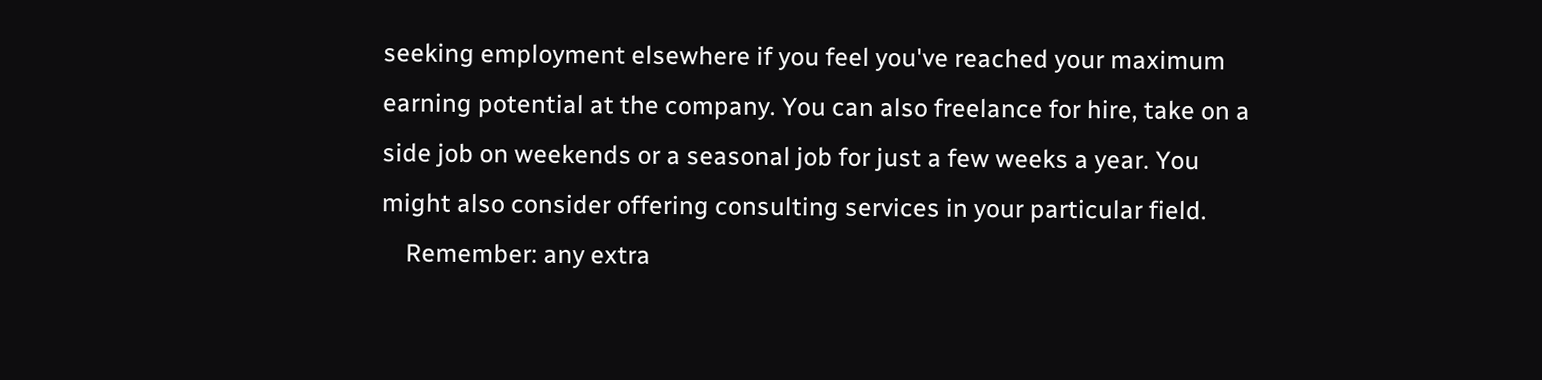seeking employment elsewhere if you feel you've reached your maximum earning potential at the company. You can also freelance for hire, take on a side job on weekends or a seasonal job for just a few weeks a year. You might also consider offering consulting services in your particular field.
    Remember: any extra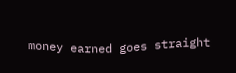money earned goes straight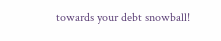towards your debt snowball!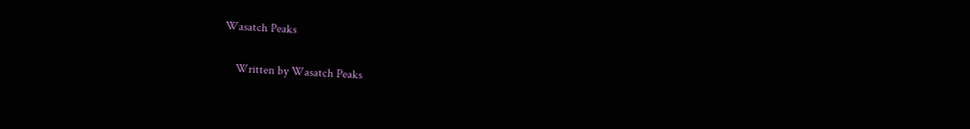Wasatch Peaks

    Written by Wasatch Peaks